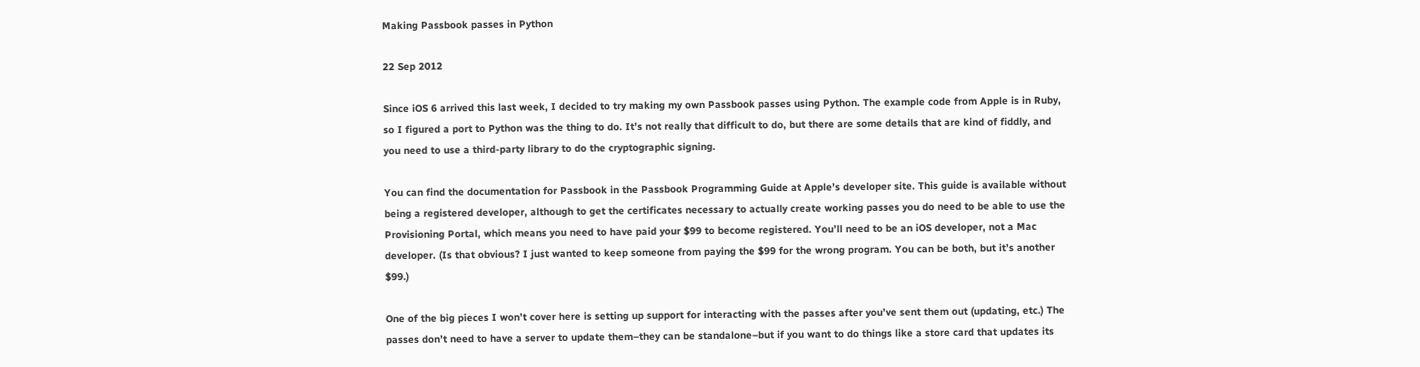Making Passbook passes in Python

22 Sep 2012

Since iOS 6 arrived this last week, I decided to try making my own Passbook passes using Python. The example code from Apple is in Ruby, so I figured a port to Python was the thing to do. It’s not really that difficult to do, but there are some details that are kind of fiddly, and you need to use a third-party library to do the cryptographic signing.

You can find the documentation for Passbook in the Passbook Programming Guide at Apple’s developer site. This guide is available without being a registered developer, although to get the certificates necessary to actually create working passes you do need to be able to use the Provisioning Portal, which means you need to have paid your $99 to become registered. You’ll need to be an iOS developer, not a Mac developer. (Is that obvious? I just wanted to keep someone from paying the $99 for the wrong program. You can be both, but it’s another $99.)

One of the big pieces I won’t cover here is setting up support for interacting with the passes after you’ve sent them out (updating, etc.) The passes don’t need to have a server to update them–they can be standalone–but if you want to do things like a store card that updates its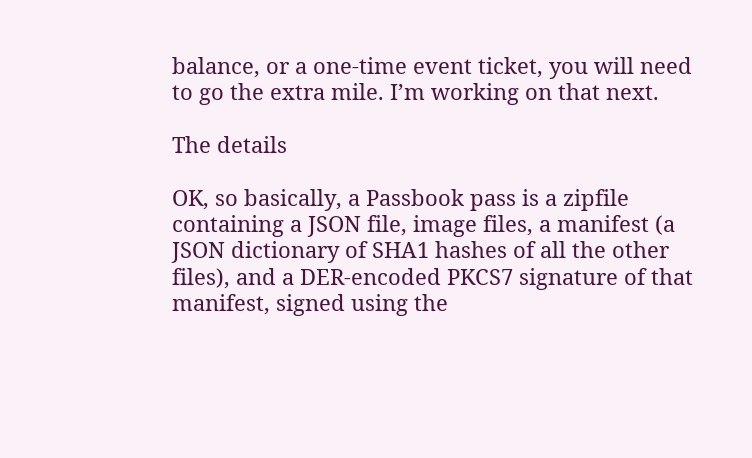balance, or a one-time event ticket, you will need to go the extra mile. I’m working on that next.

The details

OK, so basically, a Passbook pass is a zipfile containing a JSON file, image files, a manifest (a JSON dictionary of SHA1 hashes of all the other files), and a DER-encoded PKCS7 signature of that manifest, signed using the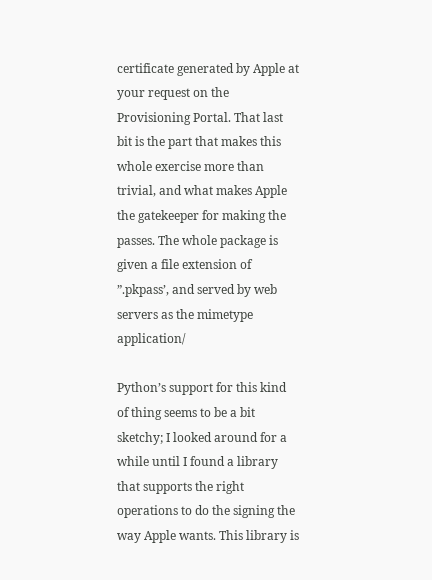certificate generated by Apple at your request on the Provisioning Portal. That last bit is the part that makes this whole exercise more than trivial, and what makes Apple the gatekeeper for making the passes. The whole package is given a file extension of ”.pkpass’, and served by web servers as the mimetype application/

Python’s support for this kind of thing seems to be a bit sketchy; I looked around for a while until I found a library that supports the right operations to do the signing the way Apple wants. This library is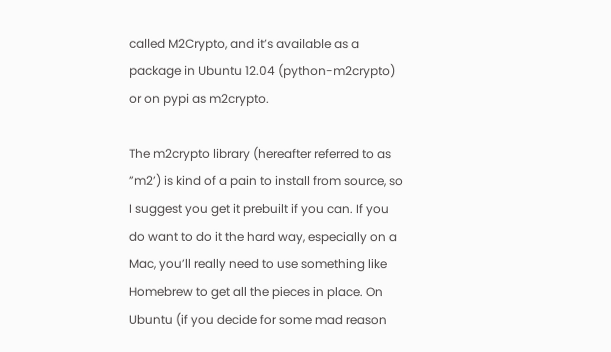called M2Crypto, and it’s available as a package in Ubuntu 12.04 (python-m2crypto) or on pypi as m2crypto.

The m2crypto library (hereafter referred to as ”m2’) is kind of a pain to install from source, so I suggest you get it prebuilt if you can. If you do want to do it the hard way, especially on a Mac, you’ll really need to use something like Homebrew to get all the pieces in place. On Ubuntu (if you decide for some mad reason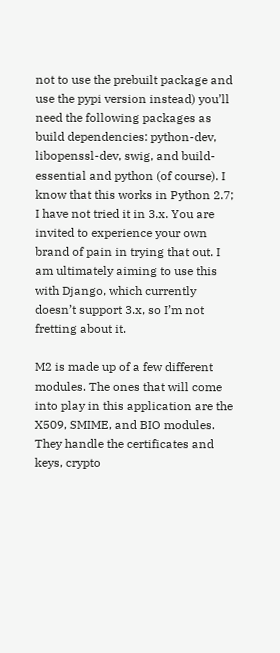not to use the prebuilt package and use the pypi version instead) you’ll need the following packages as build dependencies: python-dev, libopenssl-dev, swig, and build-essential and python (of course). I know that this works in Python 2.7; I have not tried it in 3.x. You are invited to experience your own brand of pain in trying that out. I am ultimately aiming to use this with Django, which currently doesn’t support 3.x, so I’m not fretting about it.

M2 is made up of a few different modules. The ones that will come into play in this application are the X509, SMIME, and BIO modules. They handle the certificates and keys, crypto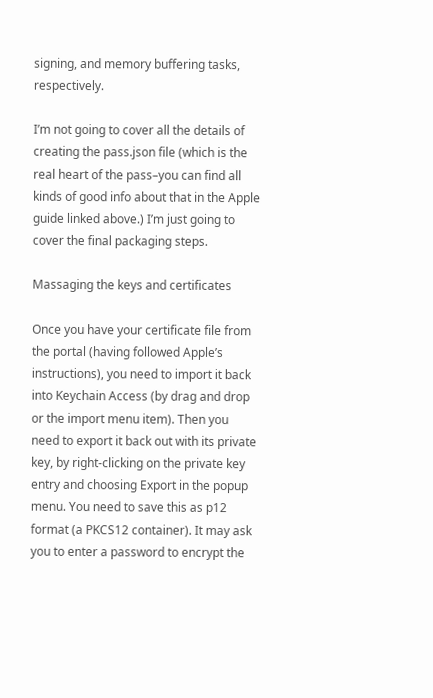signing, and memory buffering tasks, respectively.

I’m not going to cover all the details of creating the pass.json file (which is the real heart of the pass–you can find all kinds of good info about that in the Apple guide linked above.) I’m just going to cover the final packaging steps.

Massaging the keys and certificates

Once you have your certificate file from the portal (having followed Apple’s instructions), you need to import it back into Keychain Access (by drag and drop or the import menu item). Then you need to export it back out with its private key, by right-clicking on the private key entry and choosing Export in the popup menu. You need to save this as p12 format (a PKCS12 container). It may ask you to enter a password to encrypt the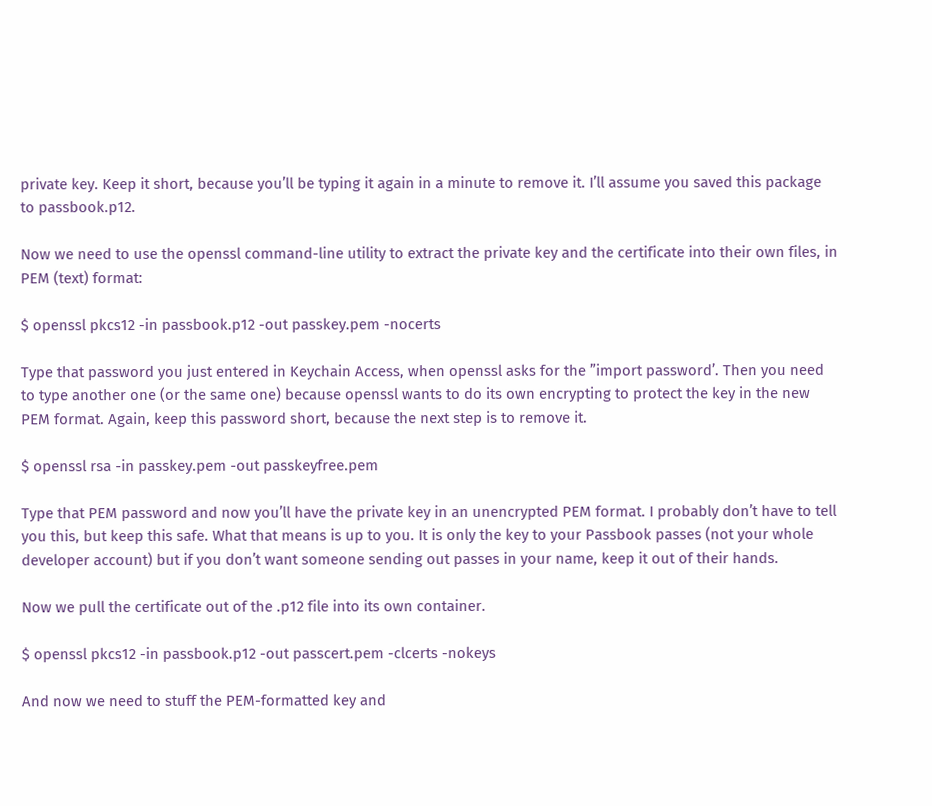private key. Keep it short, because you’ll be typing it again in a minute to remove it. I’ll assume you saved this package to passbook.p12.

Now we need to use the openssl command-line utility to extract the private key and the certificate into their own files, in PEM (text) format:

$ openssl pkcs12 -in passbook.p12 -out passkey.pem -nocerts

Type that password you just entered in Keychain Access, when openssl asks for the ”import password’. Then you need to type another one (or the same one) because openssl wants to do its own encrypting to protect the key in the new PEM format. Again, keep this password short, because the next step is to remove it.

$ openssl rsa -in passkey.pem -out passkeyfree.pem

Type that PEM password and now you’ll have the private key in an unencrypted PEM format. I probably don’t have to tell you this, but keep this safe. What that means is up to you. It is only the key to your Passbook passes (not your whole developer account) but if you don’t want someone sending out passes in your name, keep it out of their hands.

Now we pull the certificate out of the .p12 file into its own container.

$ openssl pkcs12 -in passbook.p12 -out passcert.pem -clcerts -nokeys

And now we need to stuff the PEM-formatted key and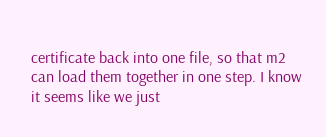certificate back into one file, so that m2 can load them together in one step. I know it seems like we just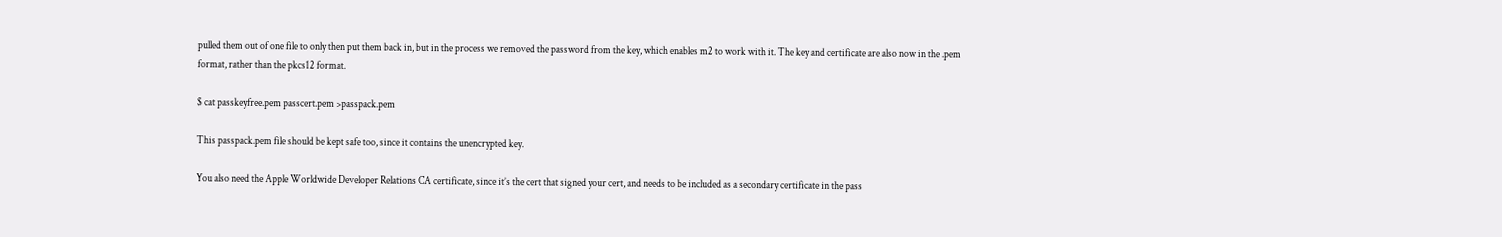pulled them out of one file to only then put them back in, but in the process we removed the password from the key, which enables m2 to work with it. The key and certificate are also now in the .pem format, rather than the pkcs12 format.

$ cat passkeyfree.pem passcert.pem >passpack.pem

This passpack.pem file should be kept safe too, since it contains the unencrypted key.

You also need the Apple Worldwide Developer Relations CA certificate, since it’s the cert that signed your cert, and needs to be included as a secondary certificate in the pass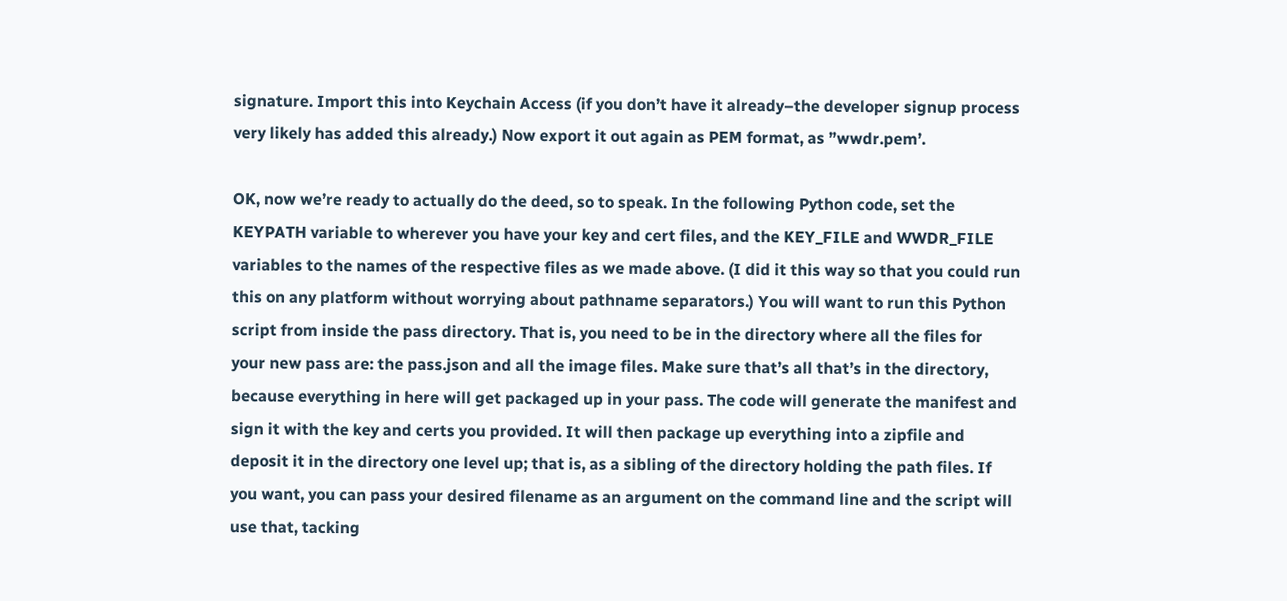signature. Import this into Keychain Access (if you don’t have it already–the developer signup process very likely has added this already.) Now export it out again as PEM format, as ”wwdr.pem’.

OK, now we’re ready to actually do the deed, so to speak. In the following Python code, set the KEYPATH variable to wherever you have your key and cert files, and the KEY_FILE and WWDR_FILE variables to the names of the respective files as we made above. (I did it this way so that you could run this on any platform without worrying about pathname separators.) You will want to run this Python script from inside the pass directory. That is, you need to be in the directory where all the files for your new pass are: the pass.json and all the image files. Make sure that’s all that’s in the directory, because everything in here will get packaged up in your pass. The code will generate the manifest and sign it with the key and certs you provided. It will then package up everything into a zipfile and deposit it in the directory one level up; that is, as a sibling of the directory holding the path files. If you want, you can pass your desired filename as an argument on the command line and the script will use that, tacking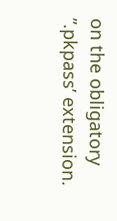on the obligatory ”.pkpass’ extension.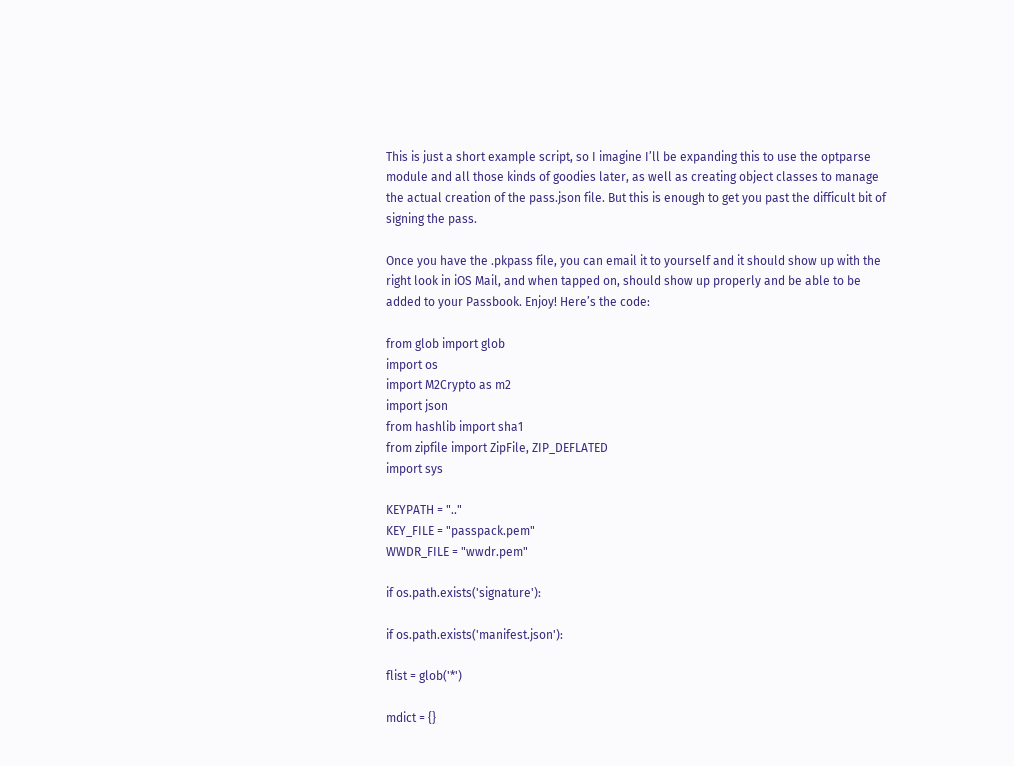This is just a short example script, so I imagine I’ll be expanding this to use the optparse module and all those kinds of goodies later, as well as creating object classes to manage the actual creation of the pass.json file. But this is enough to get you past the difficult bit of signing the pass.

Once you have the .pkpass file, you can email it to yourself and it should show up with the right look in iOS Mail, and when tapped on, should show up properly and be able to be added to your Passbook. Enjoy! Here’s the code:

from glob import glob
import os
import M2Crypto as m2
import json
from hashlib import sha1
from zipfile import ZipFile, ZIP_DEFLATED
import sys

KEYPATH = ".."
KEY_FILE = "passpack.pem"
WWDR_FILE = "wwdr.pem"

if os.path.exists('signature'):

if os.path.exists('manifest.json'):

flist = glob('*')

mdict = {}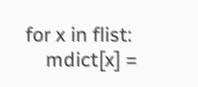for x in flist:
    mdict[x] =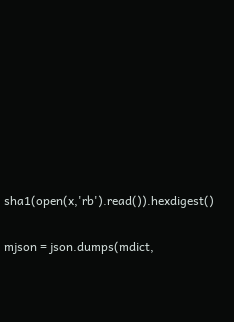sha1(open(x,'rb').read()).hexdigest()

mjson = json.dumps(mdict,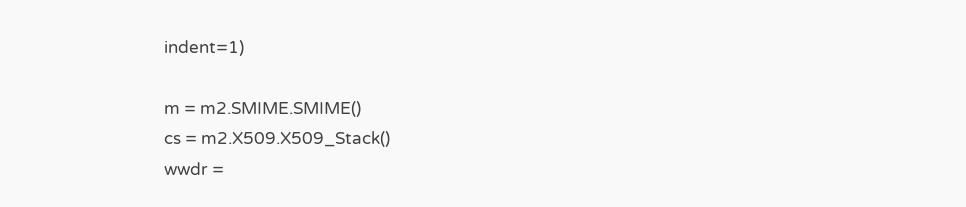indent=1)

m = m2.SMIME.SMIME()
cs = m2.X509.X509_Stack()
wwdr =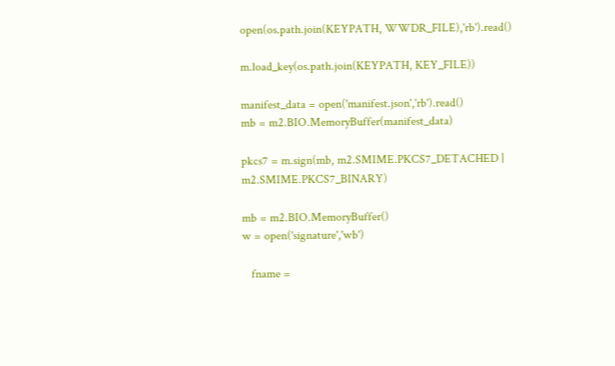open(os.path.join(KEYPATH, WWDR_FILE),'rb').read()

m.load_key(os.path.join(KEYPATH, KEY_FILE))

manifest_data = open('manifest.json','rb').read()
mb = m2.BIO.MemoryBuffer(manifest_data)

pkcs7 = m.sign(mb, m2.SMIME.PKCS7_DETACHED | m2.SMIME.PKCS7_BINARY)

mb = m2.BIO.MemoryBuffer()
w = open('signature','wb')

   fname =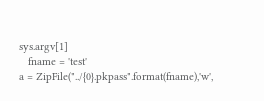sys.argv[1]
   fname = 'test'
a = ZipFile("../{0}.pkpass".format(fname),'w',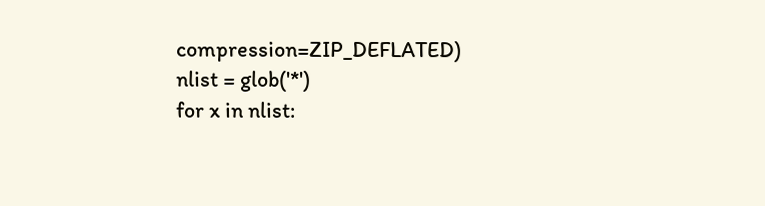compression=ZIP_DEFLATED)
nlist = glob('*')
for x in nlist: